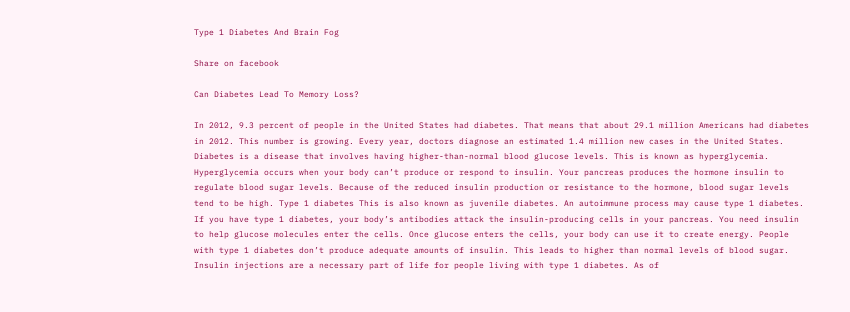Type 1 Diabetes And Brain Fog

Share on facebook

Can Diabetes Lead To Memory Loss?

In 2012, 9.3 percent of people in the United States had diabetes. That means that about 29.1 million Americans had diabetes in 2012. This number is growing. Every year, doctors diagnose an estimated 1.4 million new cases in the United States. Diabetes is a disease that involves having higher-than-normal blood glucose levels. This is known as hyperglycemia. Hyperglycemia occurs when your body can’t produce or respond to insulin. Your pancreas produces the hormone insulin to regulate blood sugar levels. Because of the reduced insulin production or resistance to the hormone, blood sugar levels tend to be high. Type 1 diabetes This is also known as juvenile diabetes. An autoimmune process may cause type 1 diabetes. If you have type 1 diabetes, your body’s antibodies attack the insulin-producing cells in your pancreas. You need insulin to help glucose molecules enter the cells. Once glucose enters the cells, your body can use it to create energy. People with type 1 diabetes don’t produce adequate amounts of insulin. This leads to higher than normal levels of blood sugar. Insulin injections are a necessary part of life for people living with type 1 diabetes. As of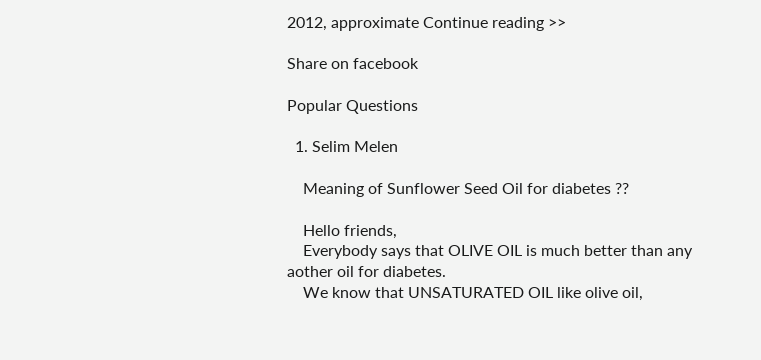2012, approximate Continue reading >>

Share on facebook

Popular Questions

  1. Selim Melen

    Meaning of Sunflower Seed Oil for diabetes ??

    Hello friends,
    Everybody says that OLIVE OIL is much better than any aother oil for diabetes.
    We know that UNSATURATED OIL like olive oil,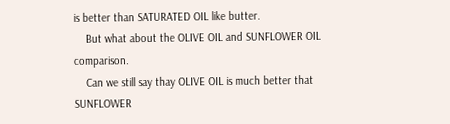is better than SATURATED OIL like butter.
    But what about the OLIVE OIL and SUNFLOWER OIL comparison.
    Can we still say thay OLIVE OIL is much better that SUNFLOWER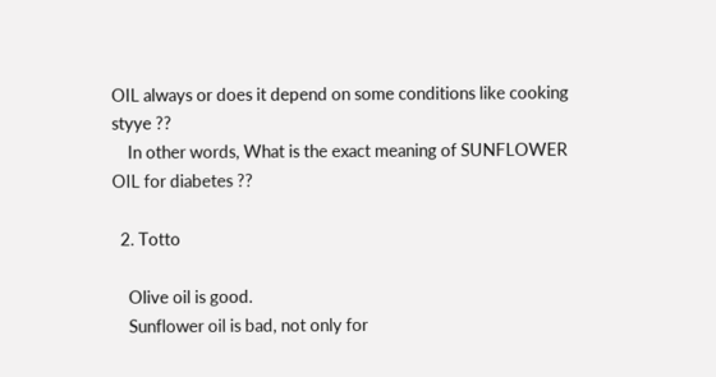OIL always or does it depend on some conditions like cooking styye ??
    In other words, What is the exact meaning of SUNFLOWER OIL for diabetes ??

  2. Totto

    Olive oil is good.
    Sunflower oil is bad, not only for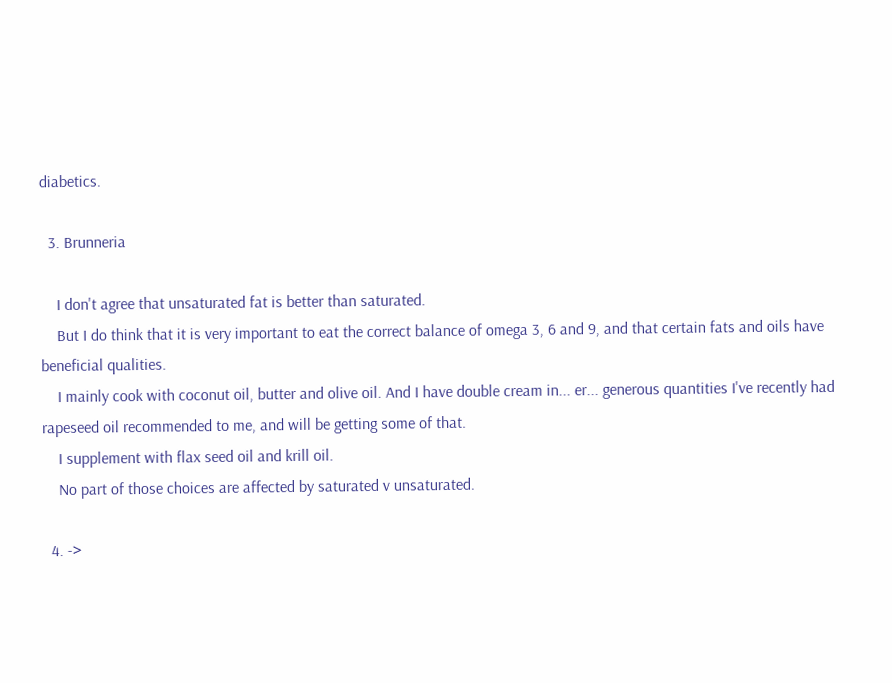diabetics.

  3. Brunneria

    I don't agree that unsaturated fat is better than saturated.
    But I do think that it is very important to eat the correct balance of omega 3, 6 and 9, and that certain fats and oils have beneficial qualities.
    I mainly cook with coconut oil, butter and olive oil. And I have double cream in... er... generous quantities I've recently had rapeseed oil recommended to me, and will be getting some of that.
    I supplement with flax seed oil and krill oil.
    No part of those choices are affected by saturated v unsaturated.

  4. ->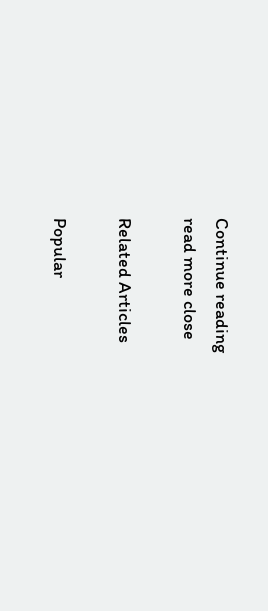Continue reading
read more close

Related Articles

Popular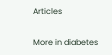Articles

More in diabetes